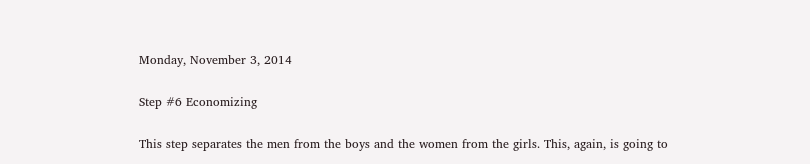Monday, November 3, 2014

Step #6 Economizing

This step separates the men from the boys and the women from the girls. This, again, is going to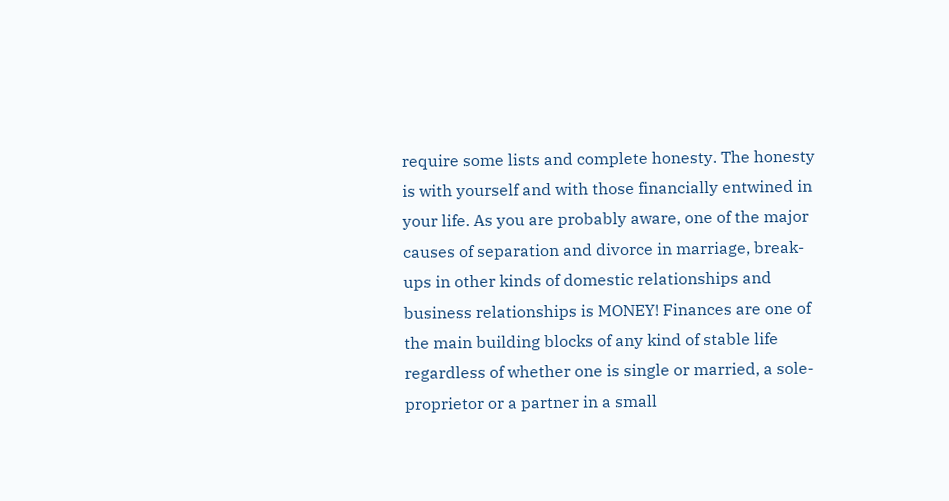require some lists and complete honesty. The honesty is with yourself and with those financially entwined in your life. As you are probably aware, one of the major causes of separation and divorce in marriage, break-ups in other kinds of domestic relationships and business relationships is MONEY! Finances are one of the main building blocks of any kind of stable life regardless of whether one is single or married, a sole-proprietor or a partner in a small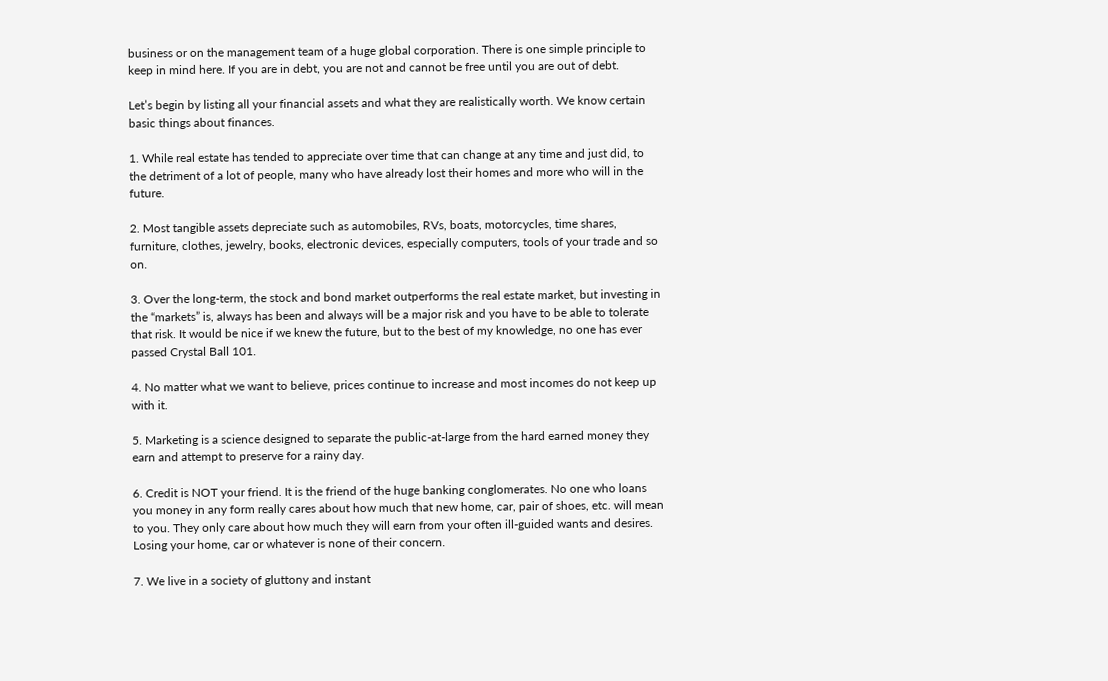business or on the management team of a huge global corporation. There is one simple principle to keep in mind here. If you are in debt, you are not and cannot be free until you are out of debt.

Let’s begin by listing all your financial assets and what they are realistically worth. We know certain basic things about finances.

1. While real estate has tended to appreciate over time that can change at any time and just did, to the detriment of a lot of people, many who have already lost their homes and more who will in the future.

2. Most tangible assets depreciate such as automobiles, RVs, boats, motorcycles, time shares, furniture, clothes, jewelry, books, electronic devices, especially computers, tools of your trade and so on.

3. Over the long-term, the stock and bond market outperforms the real estate market, but investing in the “markets” is, always has been and always will be a major risk and you have to be able to tolerate that risk. It would be nice if we knew the future, but to the best of my knowledge, no one has ever passed Crystal Ball 101.

4. No matter what we want to believe, prices continue to increase and most incomes do not keep up with it.

5. Marketing is a science designed to separate the public-at-large from the hard earned money they earn and attempt to preserve for a rainy day.

6. Credit is NOT your friend. It is the friend of the huge banking conglomerates. No one who loans you money in any form really cares about how much that new home, car, pair of shoes, etc. will mean to you. They only care about how much they will earn from your often ill-guided wants and desires. Losing your home, car or whatever is none of their concern.

7. We live in a society of gluttony and instant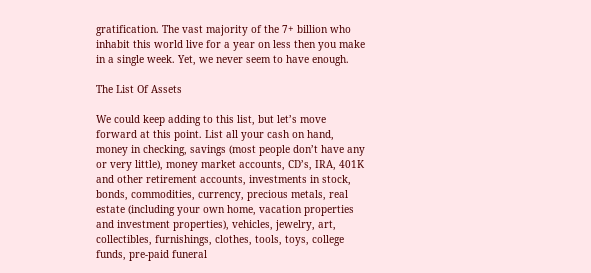gratification. The vast majority of the 7+ billion who inhabit this world live for a year on less then you make in a single week. Yet, we never seem to have enough.

The List Of Assets

We could keep adding to this list, but let’s move forward at this point. List all your cash on hand, money in checking, savings (most people don’t have any or very little), money market accounts, CD’s, IRA, 401K and other retirement accounts, investments in stock, bonds, commodities, currency, precious metals, real estate (including your own home, vacation properties and investment properties), vehicles, jewelry, art, collectibles, furnishings, clothes, tools, toys, college funds, pre-paid funeral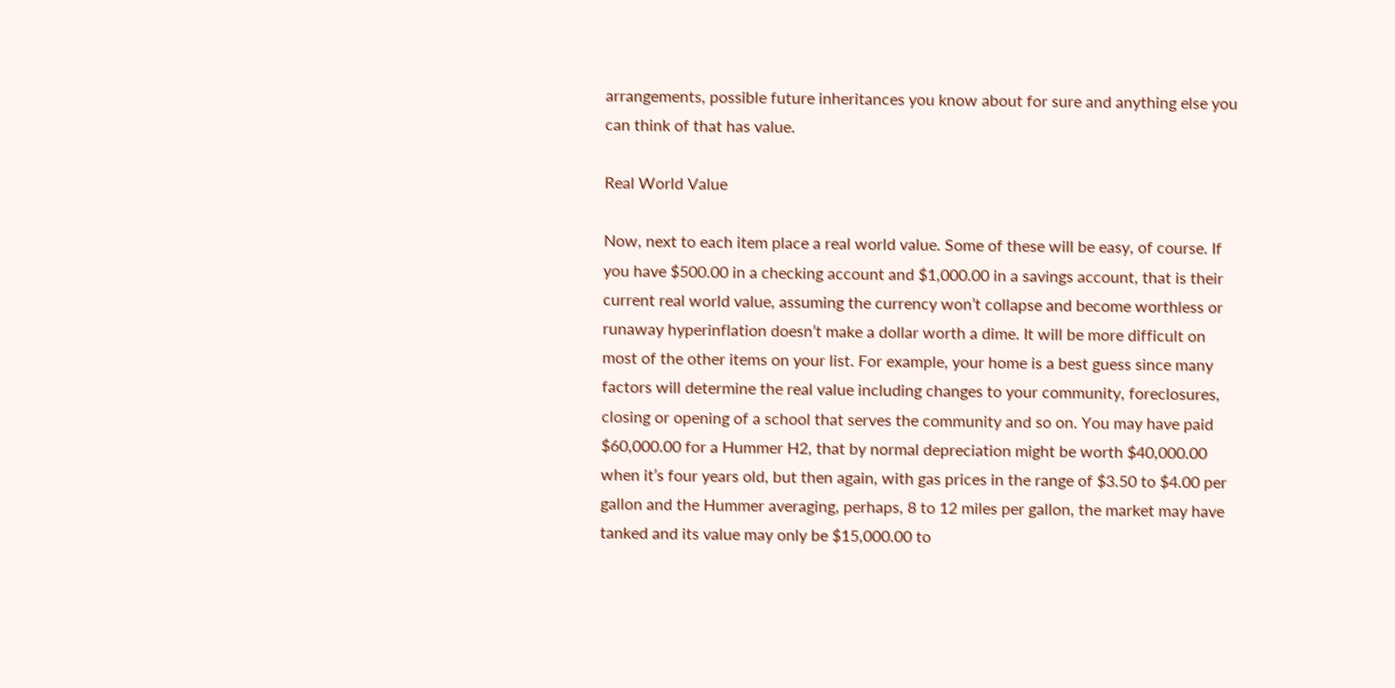arrangements, possible future inheritances you know about for sure and anything else you can think of that has value.

Real World Value

Now, next to each item place a real world value. Some of these will be easy, of course. If you have $500.00 in a checking account and $1,000.00 in a savings account, that is their current real world value, assuming the currency won’t collapse and become worthless or runaway hyperinflation doesn’t make a dollar worth a dime. It will be more difficult on most of the other items on your list. For example, your home is a best guess since many factors will determine the real value including changes to your community, foreclosures, closing or opening of a school that serves the community and so on. You may have paid $60,000.00 for a Hummer H2, that by normal depreciation might be worth $40,000.00 when it’s four years old, but then again, with gas prices in the range of $3.50 to $4.00 per gallon and the Hummer averaging, perhaps, 8 to 12 miles per gallon, the market may have tanked and its value may only be $15,000.00 to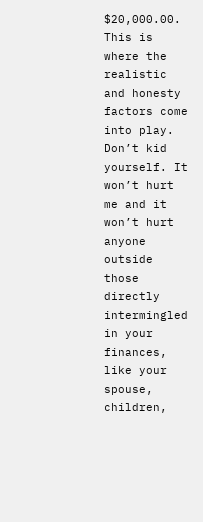$20,000.00. This is where the realistic and honesty factors come into play. Don’t kid yourself. It won’t hurt me and it won’t hurt anyone outside those directly intermingled in your finances, like your spouse, children,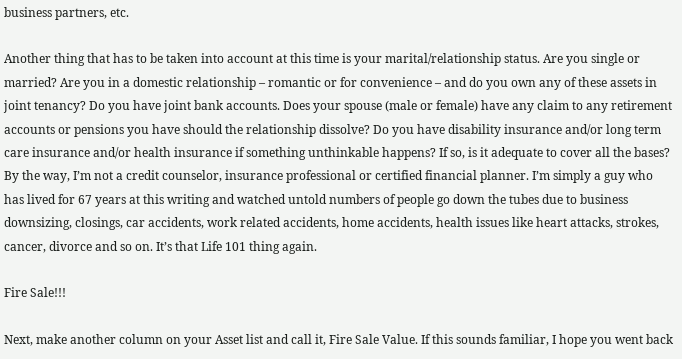business partners, etc.

Another thing that has to be taken into account at this time is your marital/relationship status. Are you single or married? Are you in a domestic relationship – romantic or for convenience – and do you own any of these assets in joint tenancy? Do you have joint bank accounts. Does your spouse (male or female) have any claim to any retirement accounts or pensions you have should the relationship dissolve? Do you have disability insurance and/or long term care insurance and/or health insurance if something unthinkable happens? If so, is it adequate to cover all the bases? By the way, I’m not a credit counselor, insurance professional or certified financial planner. I’m simply a guy who has lived for 67 years at this writing and watched untold numbers of people go down the tubes due to business downsizing, closings, car accidents, work related accidents, home accidents, health issues like heart attacks, strokes, cancer, divorce and so on. It’s that Life 101 thing again.

Fire Sale!!!

Next, make another column on your Asset list and call it, Fire Sale Value. If this sounds familiar, I hope you went back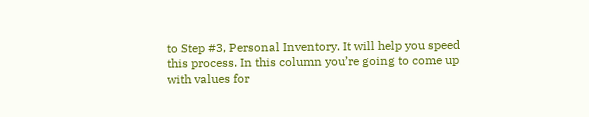to Step #3, Personal Inventory. It will help you speed this process. In this column you’re going to come up with values for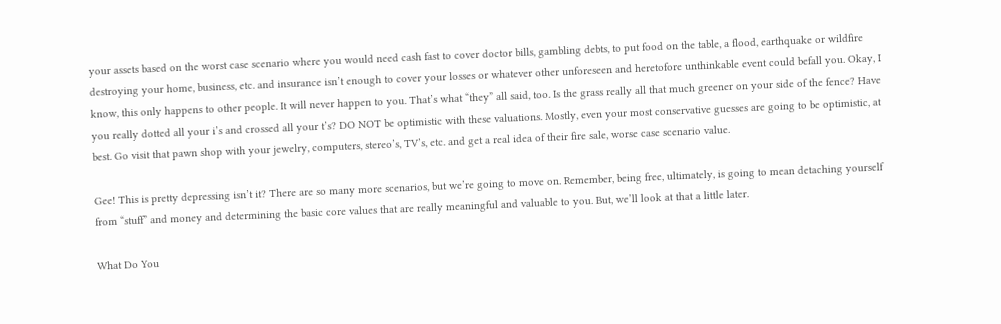your assets based on the worst case scenario where you would need cash fast to cover doctor bills, gambling debts, to put food on the table, a flood, earthquake or wildfire destroying your home, business, etc. and insurance isn’t enough to cover your losses or whatever other unforeseen and heretofore unthinkable event could befall you. Okay, I know, this only happens to other people. It will never happen to you. That’s what “they” all said, too. Is the grass really all that much greener on your side of the fence? Have you really dotted all your i’s and crossed all your t’s? DO NOT be optimistic with these valuations. Mostly, even your most conservative guesses are going to be optimistic, at best. Go visit that pawn shop with your jewelry, computers, stereo’s, TV’s, etc. and get a real idea of their fire sale, worse case scenario value.

Gee! This is pretty depressing isn’t it? There are so many more scenarios, but we’re going to move on. Remember, being free, ultimately, is going to mean detaching yourself from “stuff” and money and determining the basic core values that are really meaningful and valuable to you. But, we’ll look at that a little later.

What Do You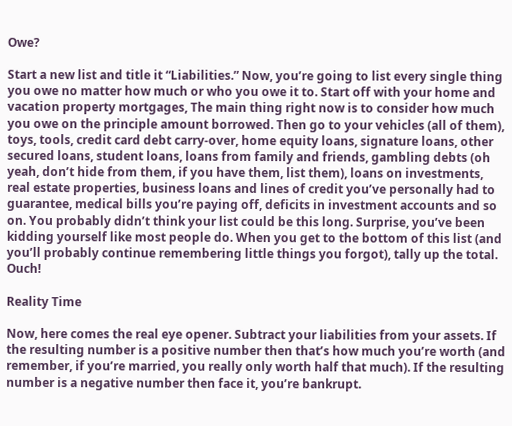Owe?

Start a new list and title it “Liabilities.” Now, you’re going to list every single thing you owe no matter how much or who you owe it to. Start off with your home and vacation property mortgages, The main thing right now is to consider how much you owe on the principle amount borrowed. Then go to your vehicles (all of them), toys, tools, credit card debt carry-over, home equity loans, signature loans, other secured loans, student loans, loans from family and friends, gambling debts (oh yeah, don’t hide from them, if you have them, list them), loans on investments, real estate properties, business loans and lines of credit you’ve personally had to guarantee, medical bills you’re paying off, deficits in investment accounts and so on. You probably didn’t think your list could be this long. Surprise, you’ve been kidding yourself like most people do. When you get to the bottom of this list (and you’ll probably continue remembering little things you forgot), tally up the total. Ouch!

Reality Time

Now, here comes the real eye opener. Subtract your liabilities from your assets. If the resulting number is a positive number then that’s how much you’re worth (and remember, if you’re married, you really only worth half that much). If the resulting number is a negative number then face it, you’re bankrupt.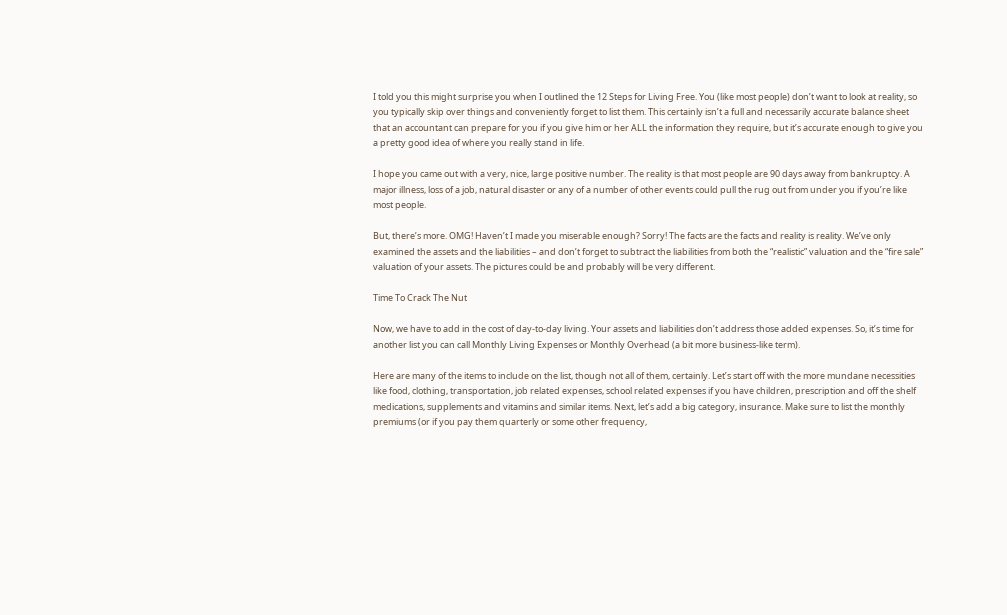I told you this might surprise you when I outlined the 12 Steps for Living Free. You (like most people) don’t want to look at reality, so you typically skip over things and conveniently forget to list them. This certainly isn’t a full and necessarily accurate balance sheet that an accountant can prepare for you if you give him or her ALL the information they require, but it’s accurate enough to give you a pretty good idea of where you really stand in life.

I hope you came out with a very, nice, large positive number. The reality is that most people are 90 days away from bankruptcy. A major illness, loss of a job, natural disaster or any of a number of other events could pull the rug out from under you if you’re like most people.

But, there’s more. OMG! Haven’t I made you miserable enough? Sorry! The facts are the facts and reality is reality. We’ve only examined the assets and the liabilities – and don’t forget to subtract the liabilities from both the “realistic” valuation and the “fire sale” valuation of your assets. The pictures could be and probably will be very different.

Time To Crack The Nut

Now, we have to add in the cost of day-to-day living. Your assets and liabilities don’t address those added expenses. So, it’s time for another list you can call Monthly Living Expenses or Monthly Overhead (a bit more business-like term).

Here are many of the items to include on the list, though not all of them, certainly. Let’s start off with the more mundane necessities like food, clothing, transportation, job related expenses, school related expenses if you have children, prescription and off the shelf medications, supplements and vitamins and similar items. Next, let’s add a big category, insurance. Make sure to list the monthly premiums (or if you pay them quarterly or some other frequency,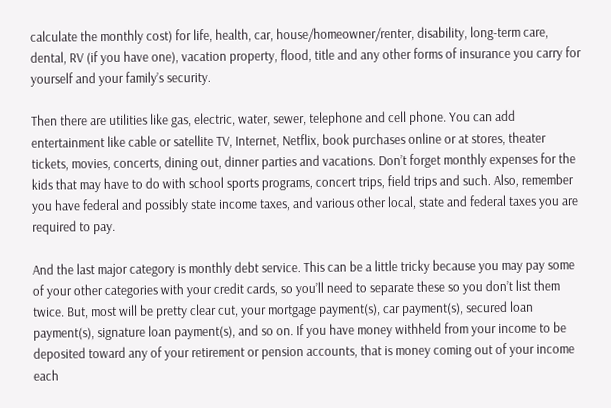calculate the monthly cost) for life, health, car, house/homeowner/renter, disability, long-term care, dental, RV (if you have one), vacation property, flood, title and any other forms of insurance you carry for yourself and your family’s security.

Then there are utilities like gas, electric, water, sewer, telephone and cell phone. You can add entertainment like cable or satellite TV, Internet, Netflix, book purchases online or at stores, theater tickets, movies, concerts, dining out, dinner parties and vacations. Don’t forget monthly expenses for the kids that may have to do with school sports programs, concert trips, field trips and such. Also, remember you have federal and possibly state income taxes, and various other local, state and federal taxes you are required to pay.

And the last major category is monthly debt service. This can be a little tricky because you may pay some of your other categories with your credit cards, so you’ll need to separate these so you don’t list them twice. But, most will be pretty clear cut, your mortgage payment(s), car payment(s), secured loan payment(s), signature loan payment(s), and so on. If you have money withheld from your income to be deposited toward any of your retirement or pension accounts, that is money coming out of your income each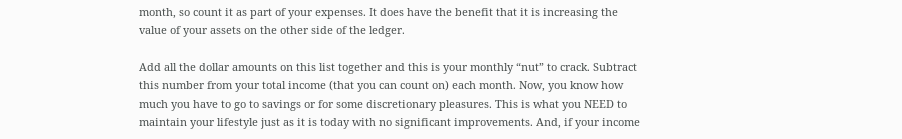month, so count it as part of your expenses. It does have the benefit that it is increasing the value of your assets on the other side of the ledger.

Add all the dollar amounts on this list together and this is your monthly “nut” to crack. Subtract this number from your total income (that you can count on) each month. Now, you know how much you have to go to savings or for some discretionary pleasures. This is what you NEED to maintain your lifestyle just as it is today with no significant improvements. And, if your income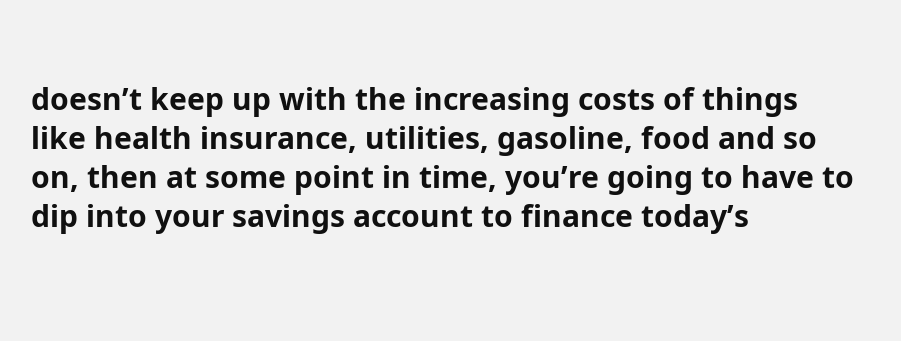doesn’t keep up with the increasing costs of things like health insurance, utilities, gasoline, food and so on, then at some point in time, you’re going to have to dip into your savings account to finance today’s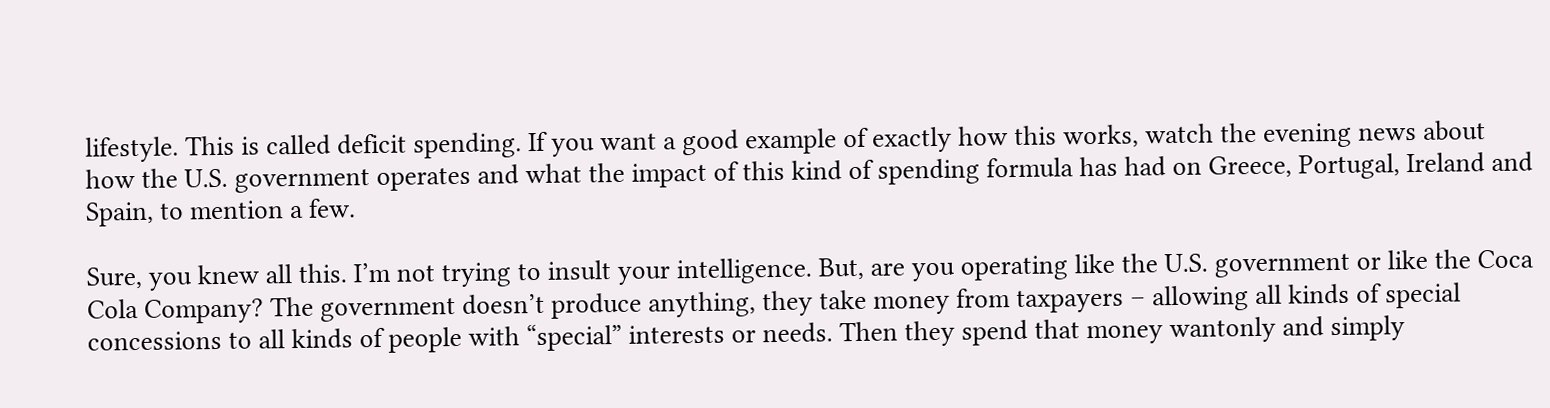lifestyle. This is called deficit spending. If you want a good example of exactly how this works, watch the evening news about how the U.S. government operates and what the impact of this kind of spending formula has had on Greece, Portugal, Ireland and Spain, to mention a few.

Sure, you knew all this. I’m not trying to insult your intelligence. But, are you operating like the U.S. government or like the Coca Cola Company? The government doesn’t produce anything, they take money from taxpayers – allowing all kinds of special concessions to all kinds of people with “special” interests or needs. Then they spend that money wantonly and simply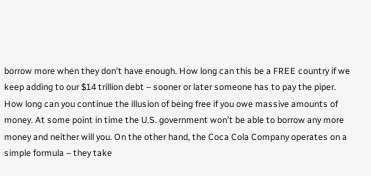borrow more when they don’t have enough. How long can this be a FREE country if we keep adding to our $14 trillion debt – sooner or later someone has to pay the piper. How long can you continue the illusion of being free if you owe massive amounts of money. At some point in time the U.S. government won’t be able to borrow any more money and neither will you. On the other hand, the Coca Cola Company operates on a simple formula – they take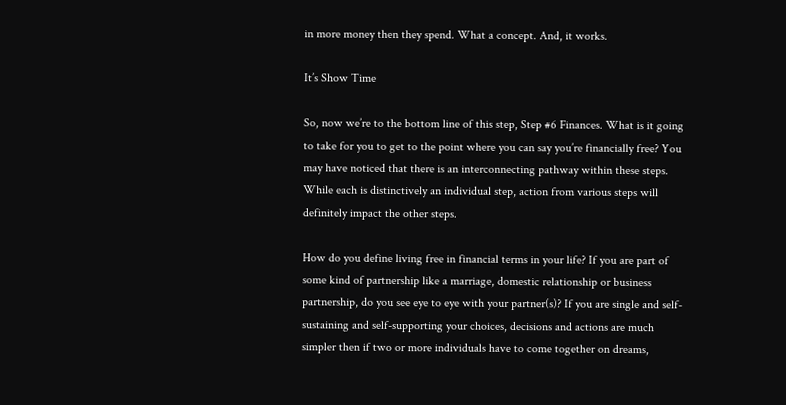in more money then they spend. What a concept. And, it works.

It’s Show Time

So, now we’re to the bottom line of this step, Step #6 Finances. What is it going to take for you to get to the point where you can say you’re financially free? You may have noticed that there is an interconnecting pathway within these steps. While each is distinctively an individual step, action from various steps will definitely impact the other steps.

How do you define living free in financial terms in your life? If you are part of some kind of partnership like a marriage, domestic relationship or business partnership, do you see eye to eye with your partner(s)? If you are single and self-sustaining and self-supporting your choices, decisions and actions are much simpler then if two or more individuals have to come together on dreams,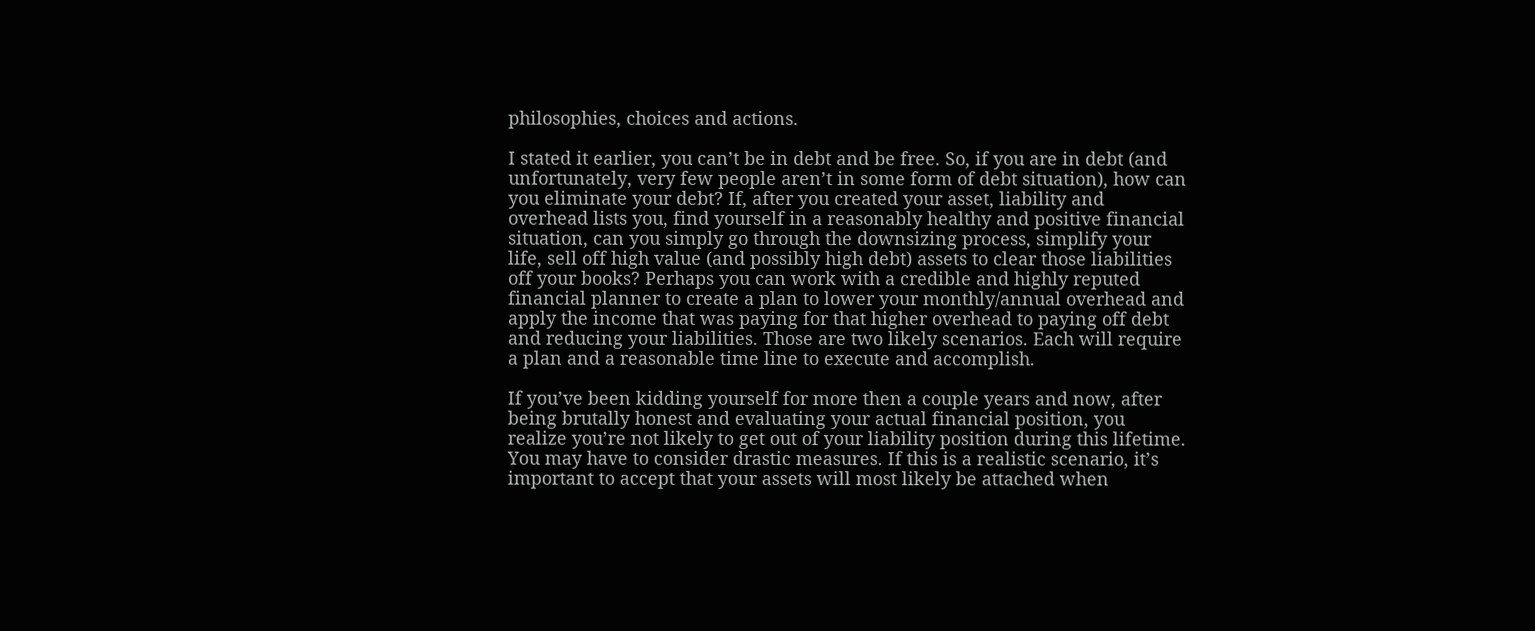philosophies, choices and actions.

I stated it earlier, you can’t be in debt and be free. So, if you are in debt (and unfortunately, very few people aren’t in some form of debt situation), how can you eliminate your debt? If, after you created your asset, liability and overhead lists you, find yourself in a reasonably healthy and positive financial situation, can you simply go through the downsizing process, simplify your life, sell off high value (and possibly high debt) assets to clear those liabilities off your books? Perhaps you can work with a credible and highly reputed financial planner to create a plan to lower your monthly/annual overhead and apply the income that was paying for that higher overhead to paying off debt and reducing your liabilities. Those are two likely scenarios. Each will require a plan and a reasonable time line to execute and accomplish.

If you’ve been kidding yourself for more then a couple years and now, after being brutally honest and evaluating your actual financial position, you realize you’re not likely to get out of your liability position during this lifetime. You may have to consider drastic measures. If this is a realistic scenario, it’s important to accept that your assets will most likely be attached when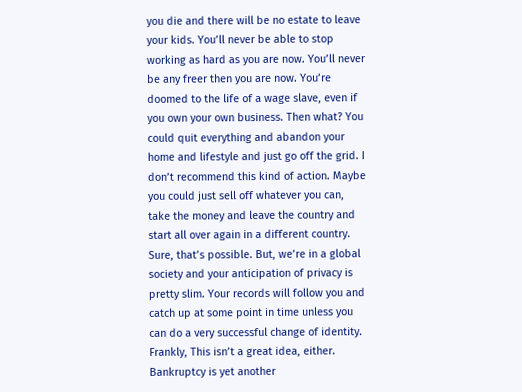you die and there will be no estate to leave your kids. You’ll never be able to stop working as hard as you are now. You’ll never be any freer then you are now. You’re doomed to the life of a wage slave, even if you own your own business. Then what? You could quit everything and abandon your home and lifestyle and just go off the grid. I don’t recommend this kind of action. Maybe you could just sell off whatever you can, take the money and leave the country and start all over again in a different country. Sure, that’s possible. But, we’re in a global society and your anticipation of privacy is pretty slim. Your records will follow you and catch up at some point in time unless you can do a very successful change of identity. Frankly, This isn’t a great idea, either. Bankruptcy is yet another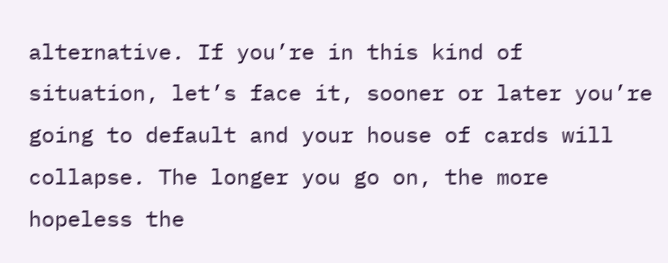alternative. If you’re in this kind of situation, let’s face it, sooner or later you’re going to default and your house of cards will collapse. The longer you go on, the more hopeless the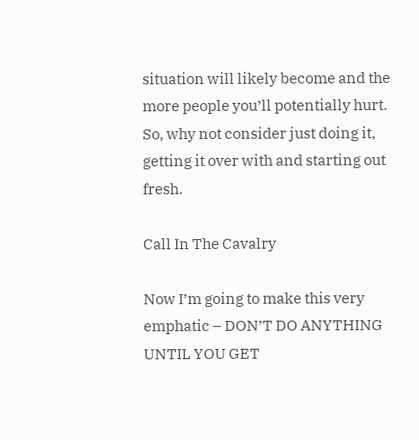situation will likely become and the more people you’ll potentially hurt. So, why not consider just doing it, getting it over with and starting out fresh.

Call In The Cavalry

Now I’m going to make this very emphatic – DON’T DO ANYTHING UNTIL YOU GET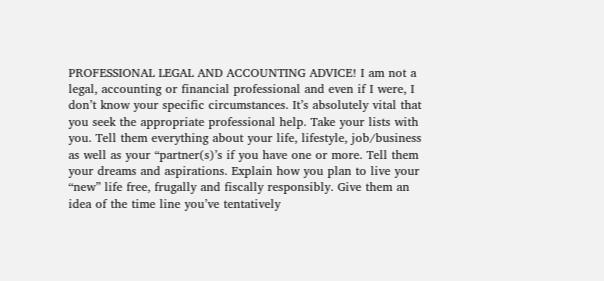PROFESSIONAL LEGAL AND ACCOUNTING ADVICE! I am not a legal, accounting or financial professional and even if I were, I don’t know your specific circumstances. It’s absolutely vital that you seek the appropriate professional help. Take your lists with you. Tell them everything about your life, lifestyle, job/business as well as your “partner(s)’s if you have one or more. Tell them your dreams and aspirations. Explain how you plan to live your “new” life free, frugally and fiscally responsibly. Give them an idea of the time line you’ve tentatively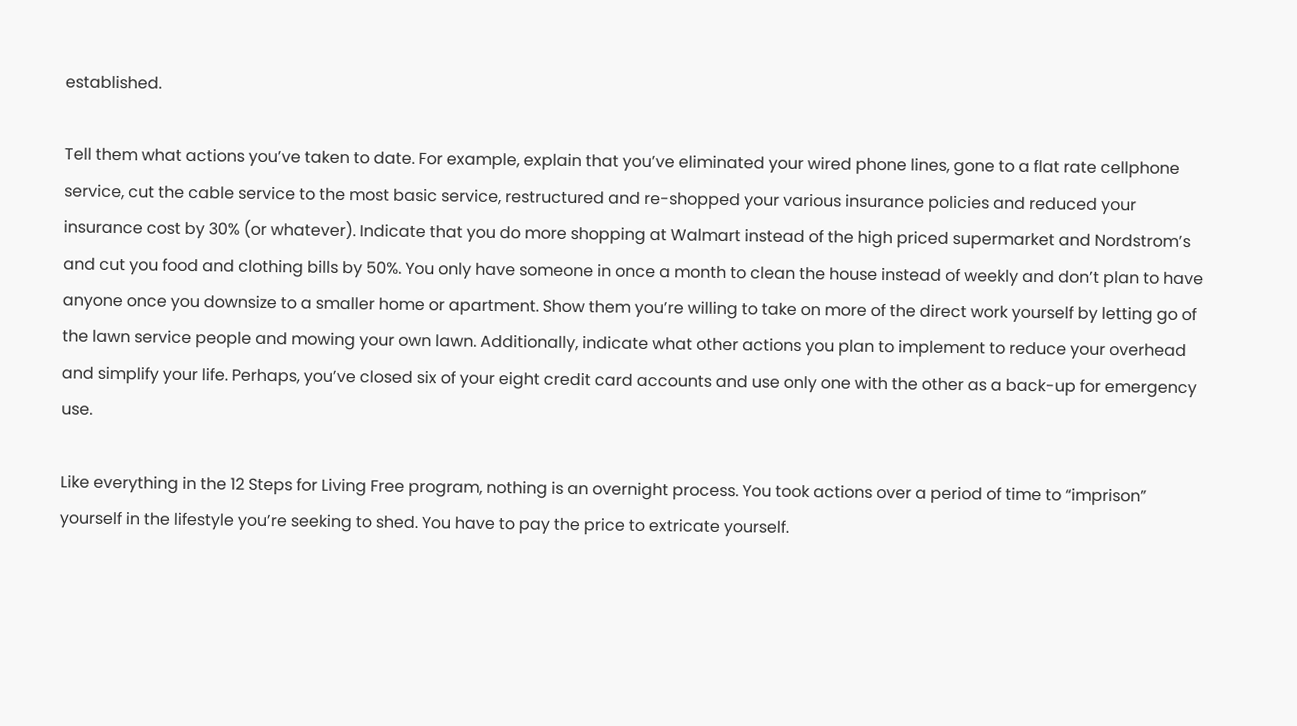established.

Tell them what actions you’ve taken to date. For example, explain that you’ve eliminated your wired phone lines, gone to a flat rate cellphone service, cut the cable service to the most basic service, restructured and re-shopped your various insurance policies and reduced your insurance cost by 30% (or whatever). Indicate that you do more shopping at Walmart instead of the high priced supermarket and Nordstrom’s and cut you food and clothing bills by 50%. You only have someone in once a month to clean the house instead of weekly and don’t plan to have anyone once you downsize to a smaller home or apartment. Show them you’re willing to take on more of the direct work yourself by letting go of the lawn service people and mowing your own lawn. Additionally, indicate what other actions you plan to implement to reduce your overhead and simplify your life. Perhaps, you’ve closed six of your eight credit card accounts and use only one with the other as a back-up for emergency use.

Like everything in the 12 Steps for Living Free program, nothing is an overnight process. You took actions over a period of time to “imprison” yourself in the lifestyle you’re seeking to shed. You have to pay the price to extricate yourself.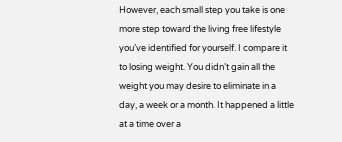However, each small step you take is one more step toward the living free lifestyle you’ve identified for yourself. I compare it to losing weight. You didn’t gain all the weight you may desire to eliminate in a day, a week or a month. It happened a little at a time over a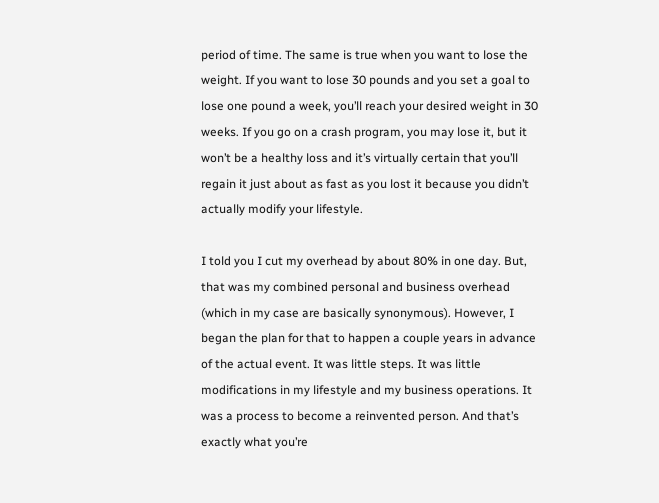period of time. The same is true when you want to lose the weight. If you want to lose 30 pounds and you set a goal to lose one pound a week, you’ll reach your desired weight in 30 weeks. If you go on a crash program, you may lose it, but it won’t be a healthy loss and it’s virtually certain that you’ll regain it just about as fast as you lost it because you didn’t actually modify your lifestyle.

I told you I cut my overhead by about 80% in one day. But, that was my combined personal and business overhead (which in my case are basically synonymous). However, I began the plan for that to happen a couple years in advance of the actual event. It was little steps. It was little modifications in my lifestyle and my business operations. It was a process to become a reinvented person. And that’s exactly what you’re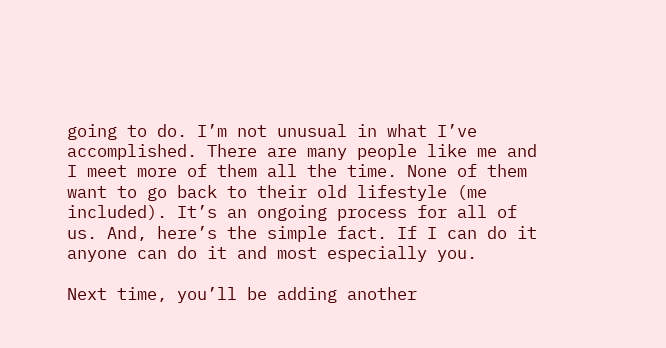going to do. I’m not unusual in what I’ve accomplished. There are many people like me and I meet more of them all the time. None of them want to go back to their old lifestyle (me included). It’s an ongoing process for all of us. And, here’s the simple fact. If I can do it anyone can do it and most especially you.

Next time, you’ll be adding another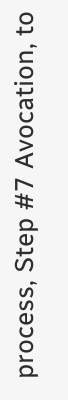process, Step #7 Avocation, to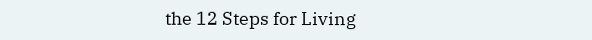the 12 Steps for Living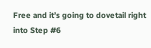Free and it’s going to dovetail right into Step #6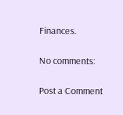Finances.

No comments:

Post a Comment